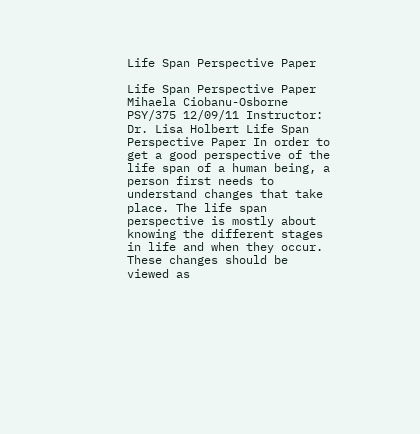Life Span Perspective Paper

Life Span Perspective Paper Mihaela Ciobanu-Osborne PSY/375 12/09/11 Instructor: Dr. Lisa Holbert Life Span Perspective Paper In order to get a good perspective of the life span of a human being, a person first needs to understand changes that take place. The life span perspective is mostly about knowing the different stages in life and when they occur. These changes should be viewed as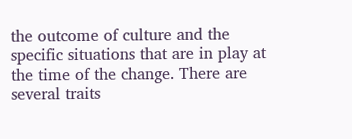the outcome of culture and the specific situations that are in play at the time of the change. There are several traits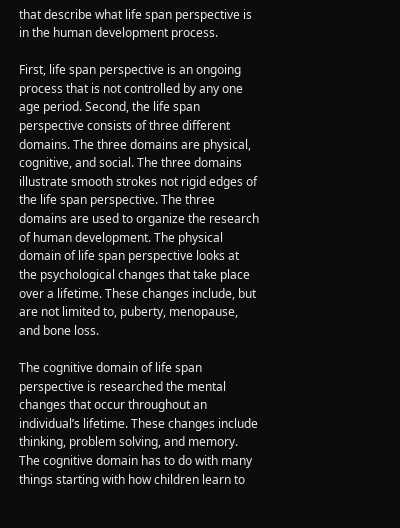that describe what life span perspective is in the human development process.

First, life span perspective is an ongoing process that is not controlled by any one age period. Second, the life span perspective consists of three different domains. The three domains are physical, cognitive, and social. The three domains illustrate smooth strokes not rigid edges of the life span perspective. The three domains are used to organize the research of human development. The physical domain of life span perspective looks at the psychological changes that take place over a lifetime. These changes include, but are not limited to, puberty, menopause, and bone loss.

The cognitive domain of life span perspective is researched the mental changes that occur throughout an individual’s lifetime. These changes include thinking, problem solving, and memory. The cognitive domain has to do with many things starting with how children learn to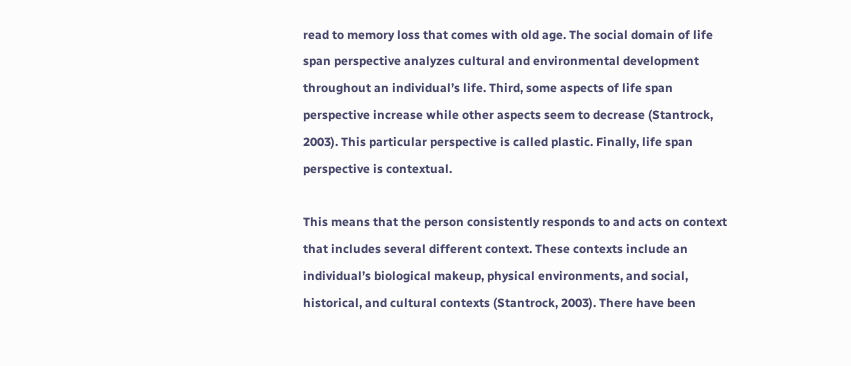read to memory loss that comes with old age. The social domain of life span perspective analyzes cultural and environmental development throughout an individual’s life. Third, some aspects of life span perspective increase while other aspects seem to decrease (Stantrock, 2003). This particular perspective is called plastic. Finally, life span perspective is contextual.

This means that the person consistently responds to and acts on context that includes several different context. These contexts include an individual’s biological makeup, physical environments, and social, historical, and cultural contexts (Stantrock, 2003). There have been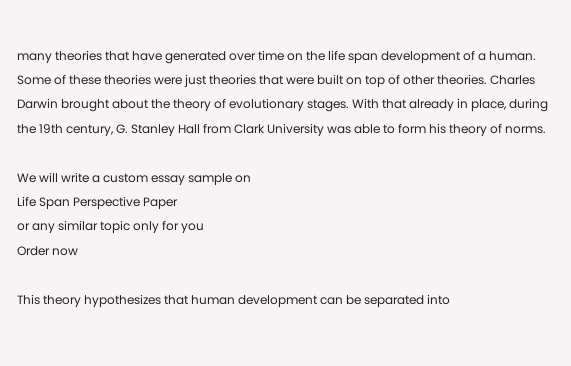many theories that have generated over time on the life span development of a human. Some of these theories were just theories that were built on top of other theories. Charles Darwin brought about the theory of evolutionary stages. With that already in place, during the 19th century, G. Stanley Hall from Clark University was able to form his theory of norms.

We will write a custom essay sample on
Life Span Perspective Paper
or any similar topic only for you
Order now

This theory hypothesizes that human development can be separated into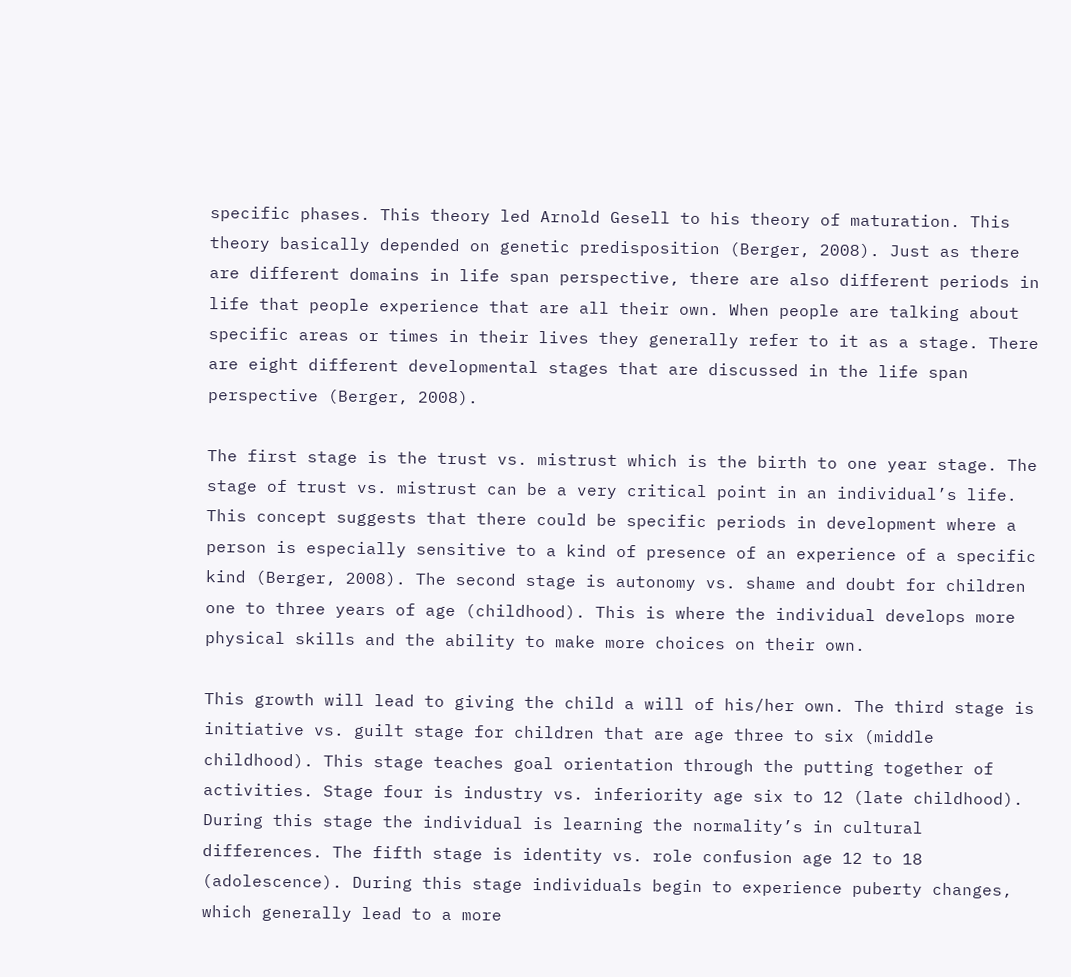specific phases. This theory led Arnold Gesell to his theory of maturation. This theory basically depended on genetic predisposition (Berger, 2008). Just as there are different domains in life span perspective, there are also different periods in life that people experience that are all their own. When people are talking about specific areas or times in their lives they generally refer to it as a stage. There are eight different developmental stages that are discussed in the life span perspective (Berger, 2008).

The first stage is the trust vs. mistrust which is the birth to one year stage. The stage of trust vs. mistrust can be a very critical point in an individual’s life. This concept suggests that there could be specific periods in development where a person is especially sensitive to a kind of presence of an experience of a specific kind (Berger, 2008). The second stage is autonomy vs. shame and doubt for children one to three years of age (childhood). This is where the individual develops more physical skills and the ability to make more choices on their own.

This growth will lead to giving the child a will of his/her own. The third stage is initiative vs. guilt stage for children that are age three to six (middle childhood). This stage teaches goal orientation through the putting together of activities. Stage four is industry vs. inferiority age six to 12 (late childhood). During this stage the individual is learning the normality’s in cultural differences. The fifth stage is identity vs. role confusion age 12 to 18 (adolescence). During this stage individuals begin to experience puberty changes, which generally lead to a more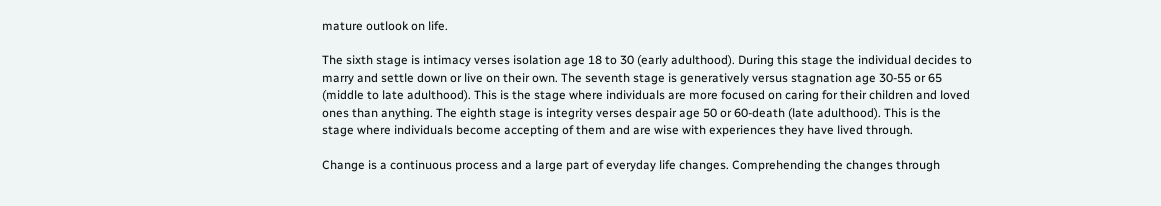mature outlook on life.

The sixth stage is intimacy verses isolation age 18 to 30 (early adulthood). During this stage the individual decides to marry and settle down or live on their own. The seventh stage is generatively versus stagnation age 30-55 or 65 (middle to late adulthood). This is the stage where individuals are more focused on caring for their children and loved ones than anything. The eighth stage is integrity verses despair age 50 or 60-death (late adulthood). This is the stage where individuals become accepting of them and are wise with experiences they have lived through.

Change is a continuous process and a large part of everyday life changes. Comprehending the changes through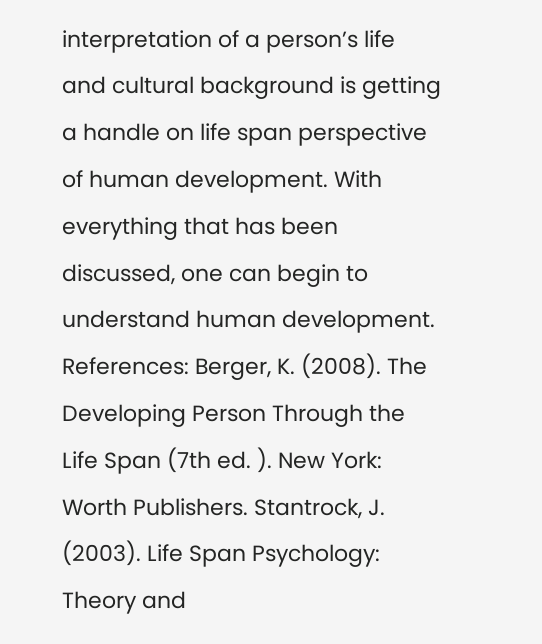interpretation of a person’s life and cultural background is getting a handle on life span perspective of human development. With everything that has been discussed, one can begin to understand human development. References: Berger, K. (2008). The Developing Person Through the Life Span (7th ed. ). New York: Worth Publishers. Stantrock, J. (2003). Life Span Psychology: Theory and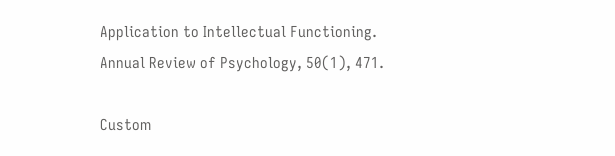Application to Intellectual Functioning. Annual Review of Psychology, 50(1), 471.

Custom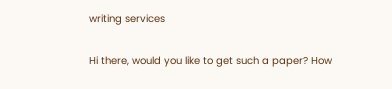writing services


Hi there, would you like to get such a paper? How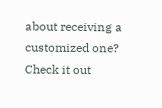about receiving a customized one? Check it out